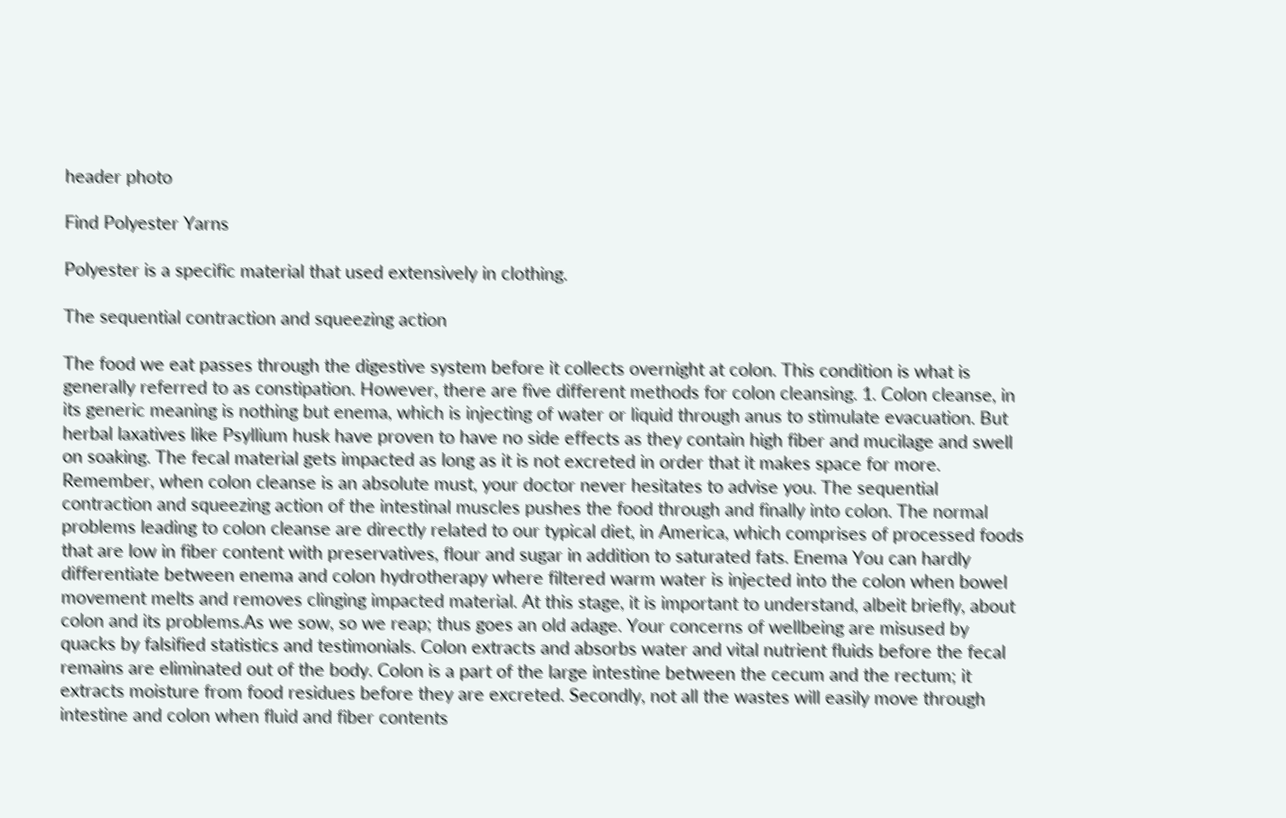header photo

Find Polyester Yarns

Polyester is a specific material that used extensively in clothing.

The sequential contraction and squeezing action

The food we eat passes through the digestive system before it collects overnight at colon. This condition is what is generally referred to as constipation. However, there are five different methods for colon cleansing. 1. Colon cleanse, in its generic meaning is nothing but enema, which is injecting of water or liquid through anus to stimulate evacuation. But herbal laxatives like Psyllium husk have proven to have no side effects as they contain high fiber and mucilage and swell on soaking. The fecal material gets impacted as long as it is not excreted in order that it makes space for more. Remember, when colon cleanse is an absolute must, your doctor never hesitates to advise you. The sequential contraction and squeezing action of the intestinal muscles pushes the food through and finally into colon. The normal problems leading to colon cleanse are directly related to our typical diet, in America, which comprises of processed foods that are low in fiber content with preservatives, flour and sugar in addition to saturated fats. Enema You can hardly differentiate between enema and colon hydrotherapy where filtered warm water is injected into the colon when bowel movement melts and removes clinging impacted material. At this stage, it is important to understand, albeit briefly, about colon and its problems.As we sow, so we reap; thus goes an old adage. Your concerns of wellbeing are misused by quacks by falsified statistics and testimonials. Colon extracts and absorbs water and vital nutrient fluids before the fecal remains are eliminated out of the body. Colon is a part of the large intestine between the cecum and the rectum; it extracts moisture from food residues before they are excreted. Secondly, not all the wastes will easily move through intestine and colon when fluid and fiber contents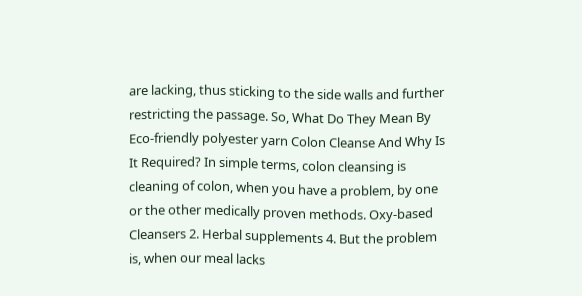are lacking, thus sticking to the side walls and further restricting the passage. So, What Do They Mean By Eco-friendly polyester yarn Colon Cleanse And Why Is It Required? In simple terms, colon cleansing is cleaning of colon, when you have a problem, by one or the other medically proven methods. Oxy-based Cleansers 2. Herbal supplements 4. But the problem is, when our meal lacks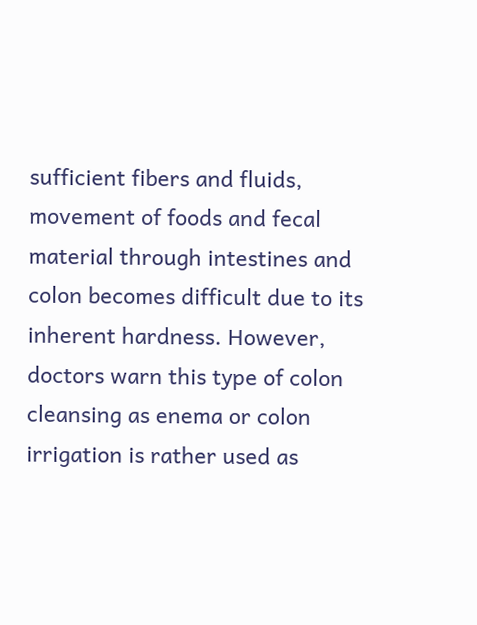sufficient fibers and fluids, movement of foods and fecal material through intestines and colon becomes difficult due to its inherent hardness. However, doctors warn this type of colon cleansing as enema or colon irrigation is rather used as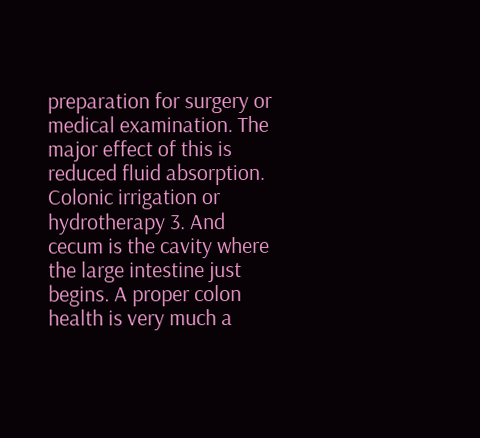preparation for surgery or medical examination. The major effect of this is reduced fluid absorption. Colonic irrigation or hydrotherapy 3. And cecum is the cavity where the large intestine just begins. A proper colon health is very much a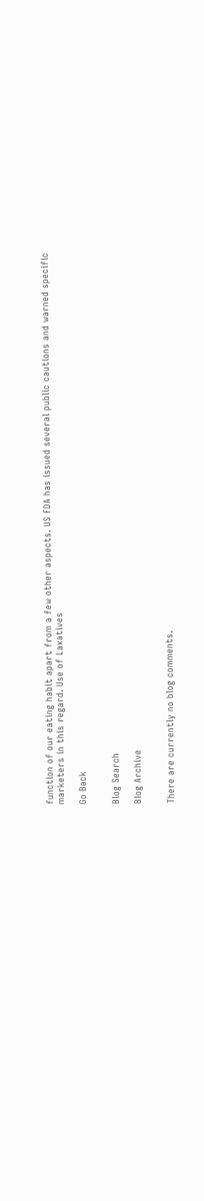function of our eating habit apart from a few other aspects. US FDA has issued several public cautions and warned specific marketers in this regard. Use of Laxatives

Go Back


Blog Search

Blog Archive


There are currently no blog comments.